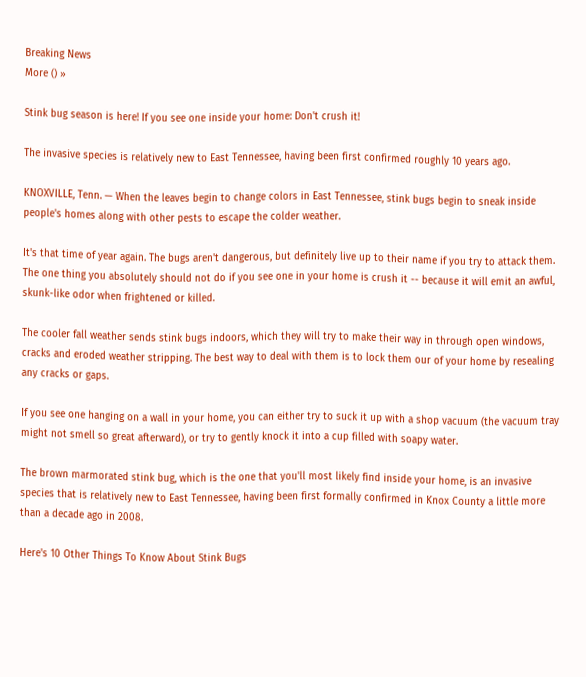Breaking News
More () »

Stink bug season is here! If you see one inside your home: Don't crush it!

The invasive species is relatively new to East Tennessee, having been first confirmed roughly 10 years ago.

KNOXVILLE, Tenn. — When the leaves begin to change colors in East Tennessee, stink bugs begin to sneak inside people's homes along with other pests to escape the colder weather.

It's that time of year again. The bugs aren't dangerous, but definitely live up to their name if you try to attack them. The one thing you absolutely should not do if you see one in your home is crush it -- because it will emit an awful, skunk-like odor when frightened or killed.

The cooler fall weather sends stink bugs indoors, which they will try to make their way in through open windows, cracks and eroded weather stripping. The best way to deal with them is to lock them our of your home by resealing any cracks or gaps.

If you see one hanging on a wall in your home, you can either try to suck it up with a shop vacuum (the vacuum tray might not smell so great afterward), or try to gently knock it into a cup filled with soapy water.

The brown marmorated stink bug, which is the one that you'll most likely find inside your home, is an invasive species that is relatively new to East Tennessee, having been first formally confirmed in Knox County a little more than a decade ago in 2008.

Here's 10 Other Things To Know About Stink Bugs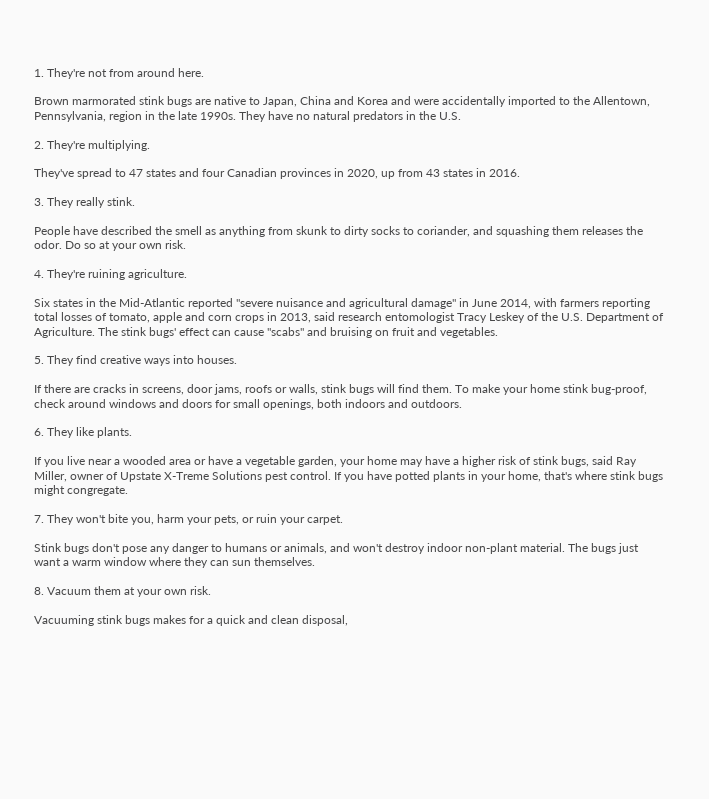1. They're not from around here.

Brown marmorated stink bugs are native to Japan, China and Korea and were accidentally imported to the Allentown, Pennsylvania, region in the late 1990s. They have no natural predators in the U.S.

2. They're multiplying.

They've spread to 47 states and four Canadian provinces in 2020, up from 43 states in 2016.

3. They really stink.

People have described the smell as anything from skunk to dirty socks to coriander, and squashing them releases the odor. Do so at your own risk.

4. They're ruining agriculture.

Six states in the Mid-Atlantic reported "severe nuisance and agricultural damage" in June 2014, with farmers reporting total losses of tomato, apple and corn crops in 2013, said research entomologist Tracy Leskey of the U.S. Department of Agriculture. The stink bugs' effect can cause "scabs" and bruising on fruit and vegetables.

5. They find creative ways into houses.

If there are cracks in screens, door jams, roofs or walls, stink bugs will find them. To make your home stink bug-proof, check around windows and doors for small openings, both indoors and outdoors.

6. They like plants.

If you live near a wooded area or have a vegetable garden, your home may have a higher risk of stink bugs, said Ray Miller, owner of Upstate X-Treme Solutions pest control. If you have potted plants in your home, that's where stink bugs might congregate.

7. They won't bite you, harm your pets, or ruin your carpet.

Stink bugs don't pose any danger to humans or animals, and won't destroy indoor non-plant material. The bugs just want a warm window where they can sun themselves.

8. Vacuum them at your own risk.

Vacuuming stink bugs makes for a quick and clean disposal,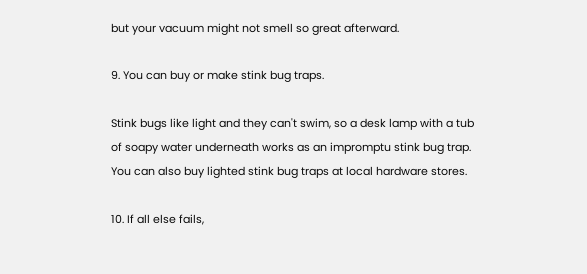but your vacuum might not smell so great afterward.

9. You can buy or make stink bug traps.

Stink bugs like light and they can't swim, so a desk lamp with a tub of soapy water underneath works as an impromptu stink bug trap. You can also buy lighted stink bug traps at local hardware stores.

10. If all else fails,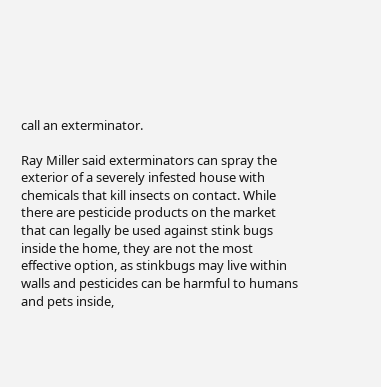call an exterminator.

Ray Miller said exterminators can spray the exterior of a severely infested house with chemicals that kill insects on contact. While there are pesticide products on the market that can legally be used against stink bugs inside the home, they are not the most effective option, as stinkbugs may live within walls and pesticides can be harmful to humans and pets inside,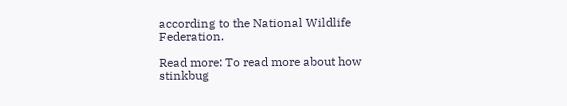according to the National Wildlife Federation.

Read more: To read more about how stinkbug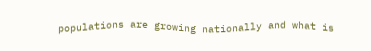populations are growing nationally and what is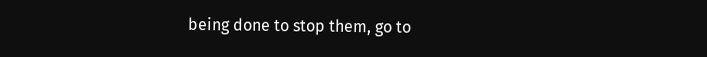being done to stop them, go to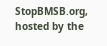StopBMSB.org, hosted by the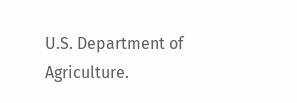U.S. Department of Agriculture.